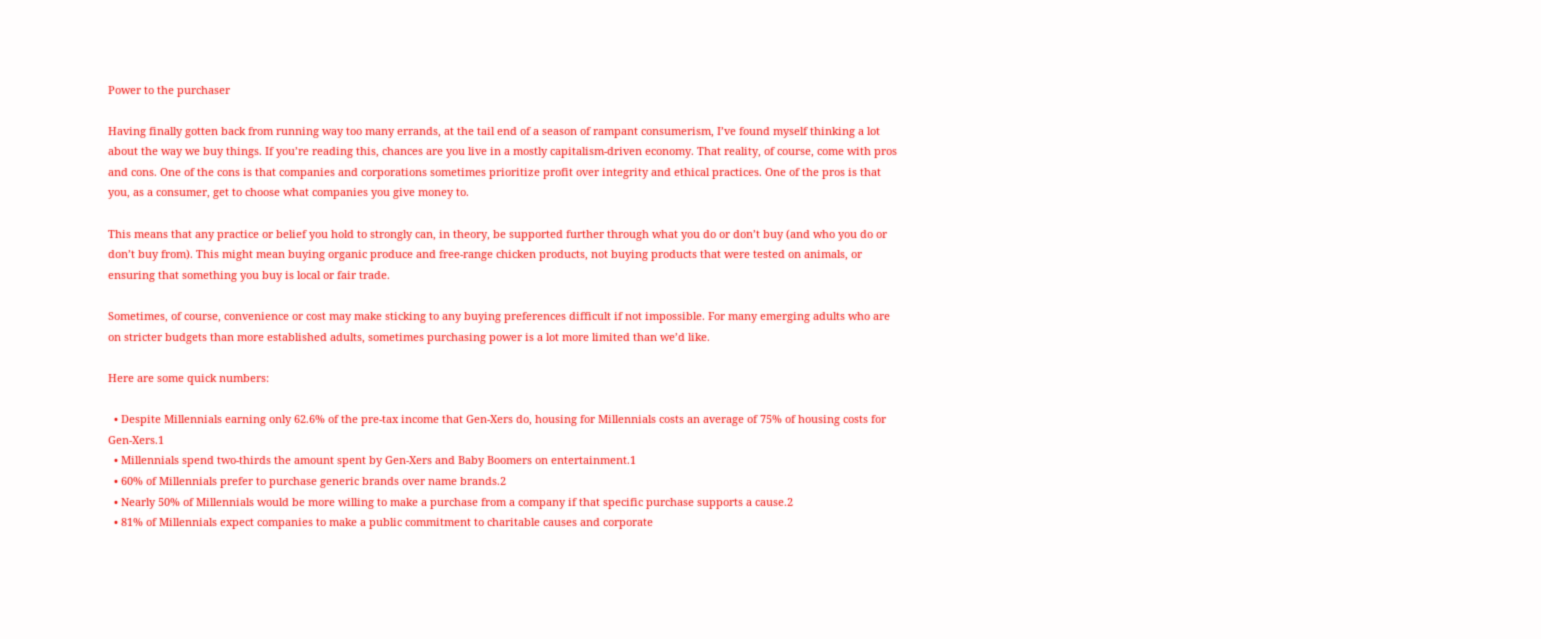Power to the purchaser

Having finally gotten back from running way too many errands, at the tail end of a season of rampant consumerism, I’ve found myself thinking a lot about the way we buy things. If you’re reading this, chances are you live in a mostly capitalism-driven economy. That reality, of course, come with pros and cons. One of the cons is that companies and corporations sometimes prioritize profit over integrity and ethical practices. One of the pros is that you, as a consumer, get to choose what companies you give money to.

This means that any practice or belief you hold to strongly can, in theory, be supported further through what you do or don’t buy (and who you do or don’t buy from). This might mean buying organic produce and free-range chicken products, not buying products that were tested on animals, or ensuring that something you buy is local or fair trade.

Sometimes, of course, convenience or cost may make sticking to any buying preferences difficult if not impossible. For many emerging adults who are on stricter budgets than more established adults, sometimes purchasing power is a lot more limited than we’d like.

Here are some quick numbers:

  • Despite Millennials earning only 62.6% of the pre-tax income that Gen-Xers do, housing for Millennials costs an average of 75% of housing costs for Gen-Xers.1
  • Millennials spend two-thirds the amount spent by Gen-Xers and Baby Boomers on entertainment.1
  • 60% of Millennials prefer to purchase generic brands over name brands.2
  • Nearly 50% of Millennials would be more willing to make a purchase from a company if that specific purchase supports a cause.2
  • 81% of Millennials expect companies to make a public commitment to charitable causes and corporate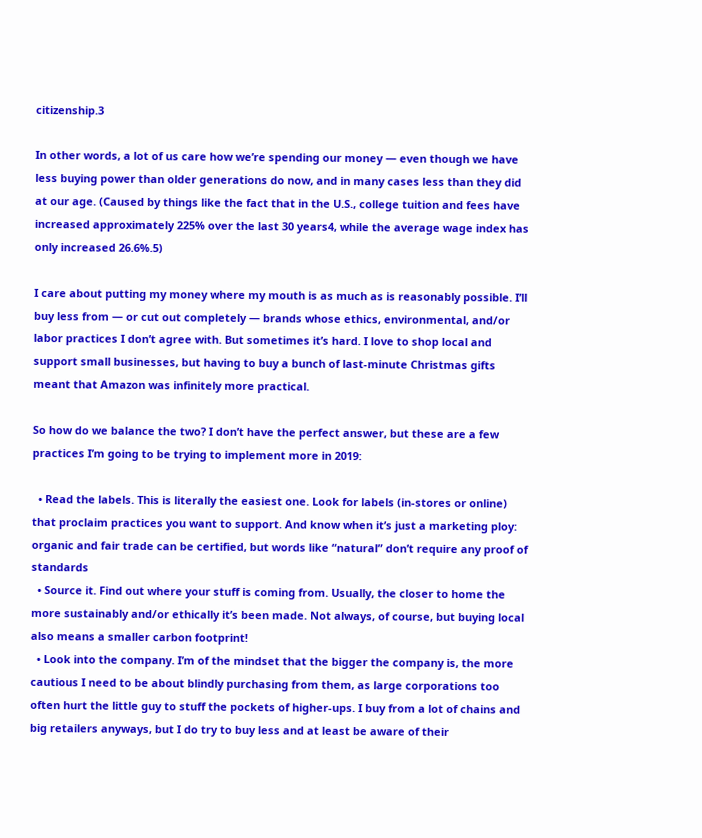citizenship.3

In other words, a lot of us care how we’re spending our money — even though we have less buying power than older generations do now, and in many cases less than they did at our age. (Caused by things like the fact that in the U.S., college tuition and fees have increased approximately 225% over the last 30 years4, while the average wage index has only increased 26.6%.5)

I care about putting my money where my mouth is as much as is reasonably possible. I’ll buy less from — or cut out completely — brands whose ethics, environmental, and/or labor practices I don’t agree with. But sometimes it’s hard. I love to shop local and support small businesses, but having to buy a bunch of last-minute Christmas gifts meant that Amazon was infinitely more practical.

So how do we balance the two? I don’t have the perfect answer, but these are a few practices I’m going to be trying to implement more in 2019:

  • Read the labels. This is literally the easiest one. Look for labels (in-stores or online) that proclaim practices you want to support. And know when it’s just a marketing ploy: organic and fair trade can be certified, but words like “natural” don’t require any proof of standards
  • Source it. Find out where your stuff is coming from. Usually, the closer to home the more sustainably and/or ethically it’s been made. Not always, of course, but buying local also means a smaller carbon footprint!
  • Look into the company. I’m of the mindset that the bigger the company is, the more cautious I need to be about blindly purchasing from them, as large corporations too often hurt the little guy to stuff the pockets of higher-ups. I buy from a lot of chains and big retailers anyways, but I do try to buy less and at least be aware of their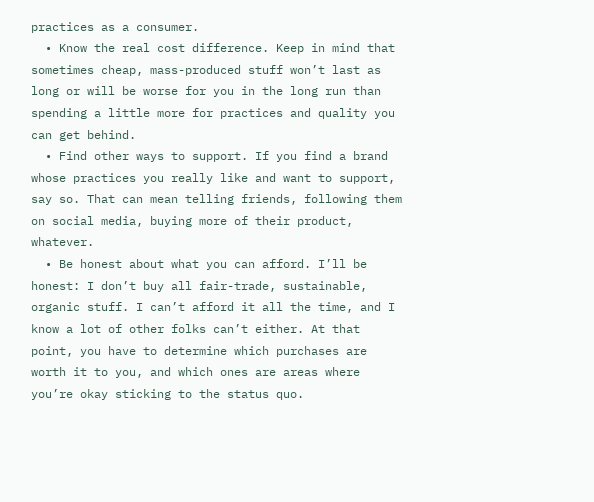practices as a consumer.
  • Know the real cost difference. Keep in mind that sometimes cheap, mass-produced stuff won’t last as long or will be worse for you in the long run than spending a little more for practices and quality you can get behind.
  • Find other ways to support. If you find a brand whose practices you really like and want to support, say so. That can mean telling friends, following them on social media, buying more of their product, whatever.
  • Be honest about what you can afford. I’ll be honest: I don’t buy all fair-trade, sustainable, organic stuff. I can’t afford it all the time, and I know a lot of other folks can’t either. At that point, you have to determine which purchases are worth it to you, and which ones are areas where you’re okay sticking to the status quo.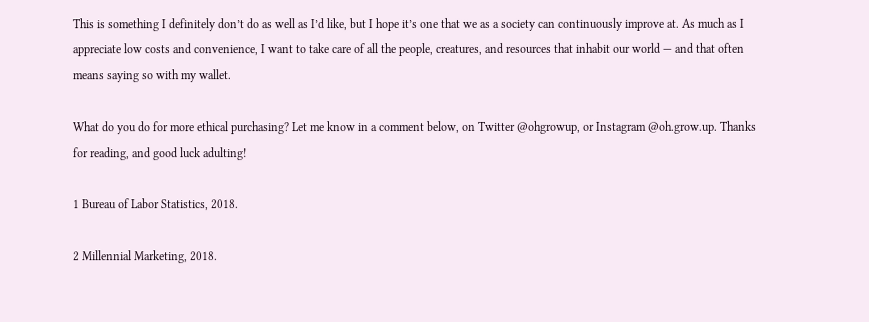This is something I definitely don’t do as well as I’d like, but I hope it’s one that we as a society can continuously improve at. As much as I appreciate low costs and convenience, I want to take care of all the people, creatures, and resources that inhabit our world — and that often means saying so with my wallet.

What do you do for more ethical purchasing? Let me know in a comment below, on Twitter @ohgrowup, or Instagram @oh.grow.up. Thanks for reading, and good luck adulting!

1 Bureau of Labor Statistics, 2018.

2 Millennial Marketing, 2018.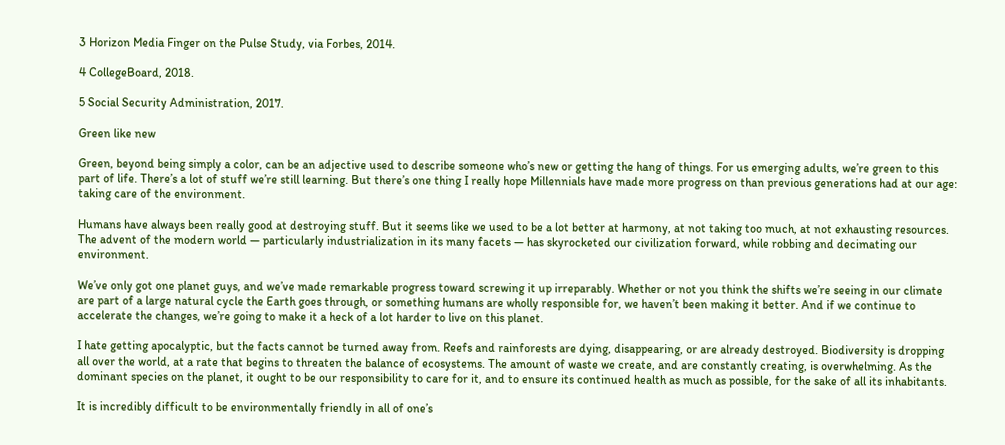3 Horizon Media Finger on the Pulse Study, via Forbes, 2014.

4 CollegeBoard, 2018.

5 Social Security Administration, 2017.

Green like new

Green, beyond being simply a color, can be an adjective used to describe someone who’s new or getting the hang of things. For us emerging adults, we’re green to this part of life. There’s a lot of stuff we’re still learning. But there’s one thing I really hope Millennials have made more progress on than previous generations had at our age: taking care of the environment.

Humans have always been really good at destroying stuff. But it seems like we used to be a lot better at harmony, at not taking too much, at not exhausting resources. The advent of the modern world — particularly industrialization in its many facets — has skyrocketed our civilization forward, while robbing and decimating our environment.

We’ve only got one planet guys, and we’ve made remarkable progress toward screwing it up irreparably. Whether or not you think the shifts we’re seeing in our climate are part of a large natural cycle the Earth goes through, or something humans are wholly responsible for, we haven’t been making it better. And if we continue to accelerate the changes, we’re going to make it a heck of a lot harder to live on this planet.

I hate getting apocalyptic, but the facts cannot be turned away from. Reefs and rainforests are dying, disappearing, or are already destroyed. Biodiversity is dropping all over the world, at a rate that begins to threaten the balance of ecosystems. The amount of waste we create, and are constantly creating, is overwhelming. As the dominant species on the planet, it ought to be our responsibility to care for it, and to ensure its continued health as much as possible, for the sake of all its inhabitants.

It is incredibly difficult to be environmentally friendly in all of one’s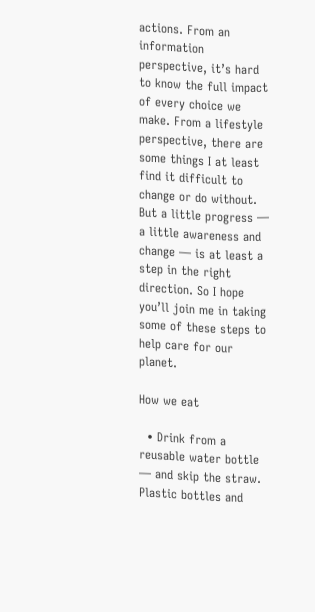actions. From an information perspective, it’s hard to know the full impact of every choice we make. From a lifestyle perspective, there are some things I at least find it difficult to change or do without. But a little progress — a little awareness and change — is at least a step in the right direction. So I hope you’ll join me in taking some of these steps to help care for our planet.

How we eat

  • Drink from a reusable water bottle — and skip the straw. Plastic bottles and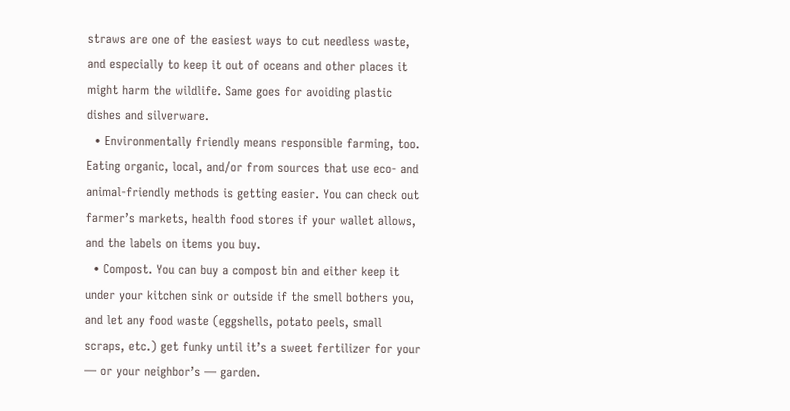straws are one of the easiest ways to cut needless waste, and especially to keep it out of oceans and other places it might harm the wildlife. Same goes for avoiding plastic dishes and silverware.
  • Environmentally friendly means responsible farming, too. Eating organic, local, and/or from sources that use eco- and animal-friendly methods is getting easier. You can check out farmer’s markets, health food stores if your wallet allows, and the labels on items you buy.
  • Compost. You can buy a compost bin and either keep it under your kitchen sink or outside if the smell bothers you, and let any food waste (eggshells, potato peels, small scraps, etc.) get funky until it’s a sweet fertilizer for your — or your neighbor’s — garden.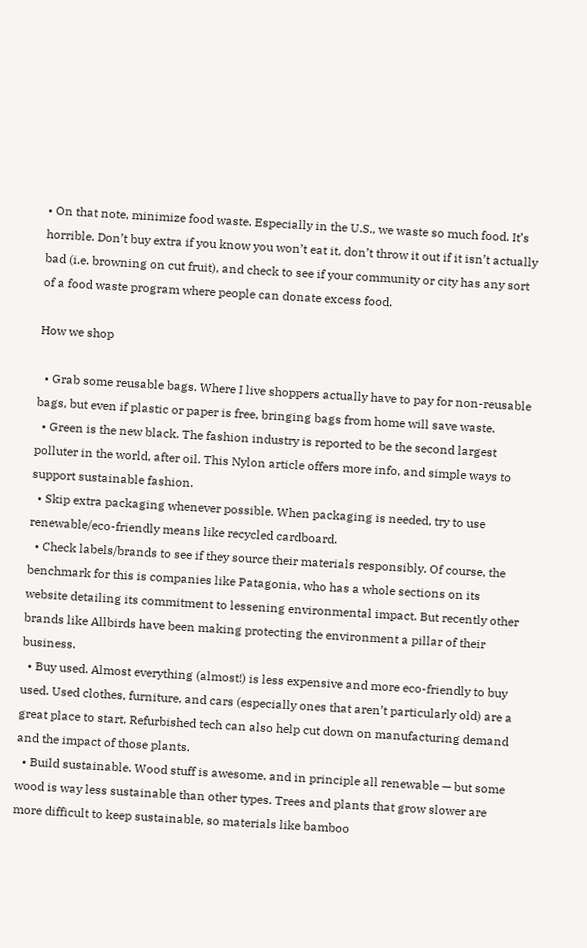• On that note, minimize food waste. Especially in the U.S., we waste so much food. It’s horrible. Don’t buy extra if you know you won’t eat it, don’t throw it out if it isn’t actually bad (i.e. browning on cut fruit), and check to see if your community or city has any sort of a food waste program where people can donate excess food.

How we shop

  • Grab some reusable bags. Where I live shoppers actually have to pay for non-reusable bags, but even if plastic or paper is free, bringing bags from home will save waste.
  • Green is the new black. The fashion industry is reported to be the second largest polluter in the world, after oil. This Nylon article offers more info, and simple ways to support sustainable fashion.
  • Skip extra packaging whenever possible. When packaging is needed, try to use renewable/eco-friendly means like recycled cardboard.
  • Check labels/brands to see if they source their materials responsibly. Of course, the benchmark for this is companies like Patagonia, who has a whole sections on its website detailing its commitment to lessening environmental impact. But recently other brands like Allbirds have been making protecting the environment a pillar of their business.
  • Buy used. Almost everything (almost!) is less expensive and more eco-friendly to buy used. Used clothes, furniture, and cars (especially ones that aren’t particularly old) are a great place to start. Refurbished tech can also help cut down on manufacturing demand and the impact of those plants.
  • Build sustainable. Wood stuff is awesome, and in principle all renewable — but some wood is way less sustainable than other types. Trees and plants that grow slower are more difficult to keep sustainable, so materials like bamboo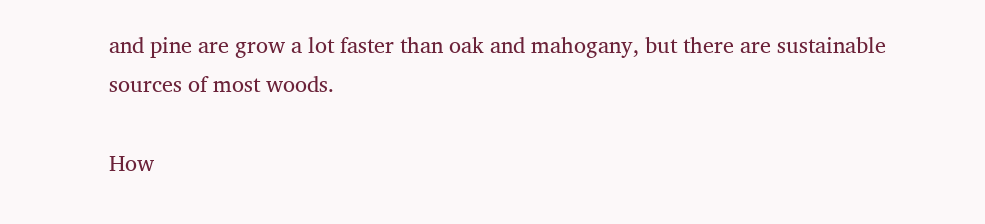and pine are grow a lot faster than oak and mahogany, but there are sustainable sources of most woods.

How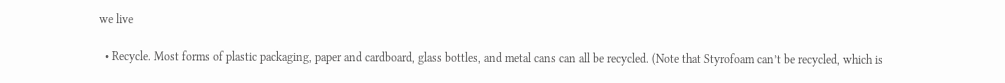we live

  • Recycle. Most forms of plastic packaging, paper and cardboard, glass bottles, and metal cans can all be recycled. (Note that Styrofoam can’t be recycled, which is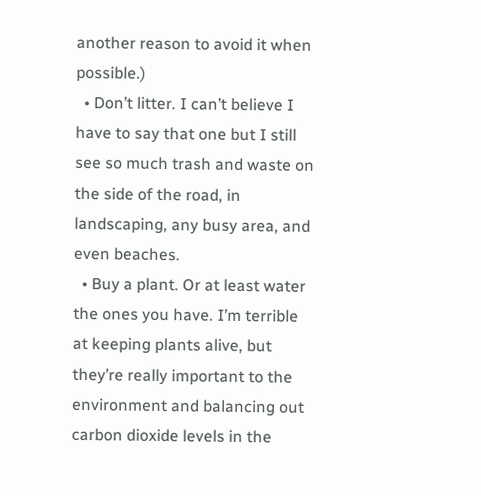another reason to avoid it when possible.)
  • Don’t litter. I can’t believe I have to say that one but I still see so much trash and waste on the side of the road, in landscaping, any busy area, and even beaches.
  • Buy a plant. Or at least water the ones you have. I’m terrible at keeping plants alive, but they’re really important to the environment and balancing out carbon dioxide levels in the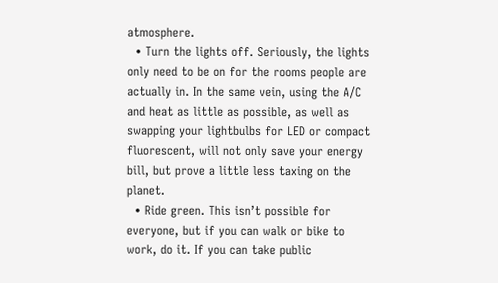atmosphere.
  • Turn the lights off. Seriously, the lights only need to be on for the rooms people are actually in. In the same vein, using the A/C and heat as little as possible, as well as swapping your lightbulbs for LED or compact fluorescent, will not only save your energy bill, but prove a little less taxing on the planet.
  • Ride green. This isn’t possible for everyone, but if you can walk or bike to work, do it. If you can take public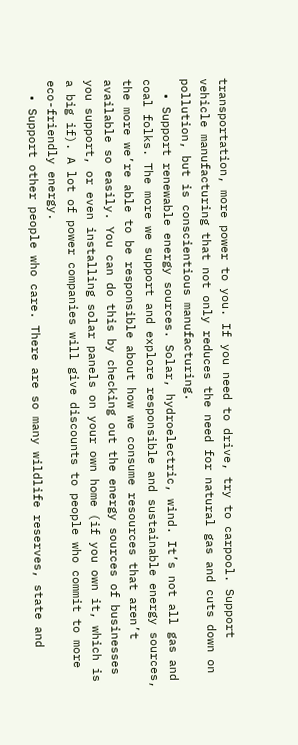transportation, more power to you. If you need to drive, try to carpool. Support vehicle manufacturing that not only reduces the need for natural gas and cuts down on pollution, but is conscientious manufacturing.
  • Support renewable energy sources. Solar, hydroelectric, wind. It’s not all gas and coal folks. The more we support and explore responsible and sustainable energy sources, the more we’re able to be responsible about how we consume resources that aren’t available so easily. You can do this by checking out the energy sources of businesses you support, or even installing solar panels on your own home (if you own it, which is a big if). A lot of power companies will give discounts to people who commit to more eco-friendly energy.
  • Support other people who care. There are so many wildlife reserves, state and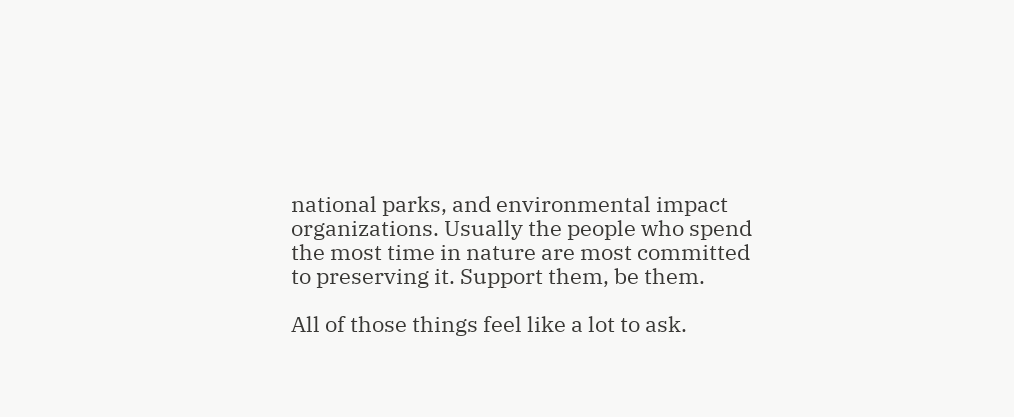national parks, and environmental impact organizations. Usually the people who spend the most time in nature are most committed to preserving it. Support them, be them.

All of those things feel like a lot to ask.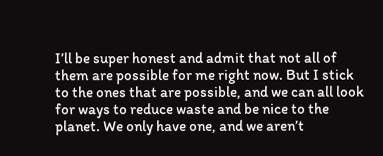I’ll be super honest and admit that not all of them are possible for me right now. But I stick to the ones that are possible, and we can all look for ways to reduce waste and be nice to the planet. We only have one, and we aren’t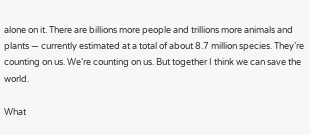alone on it. There are billions more people and trillions more animals and plants — currently estimated at a total of about 8.7 million species. They’re counting on us. We’re counting on us. But together I think we can save the world.

What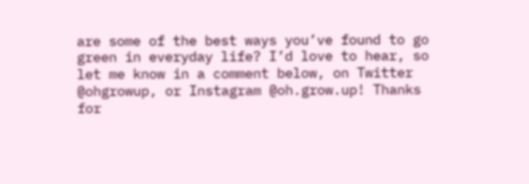are some of the best ways you’ve found to go green in everyday life? I’d love to hear, so let me know in a comment below, on Twitter @ohgrowup, or Instagram @oh.grow.up! Thanks for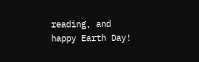reading, and happy Earth Day!